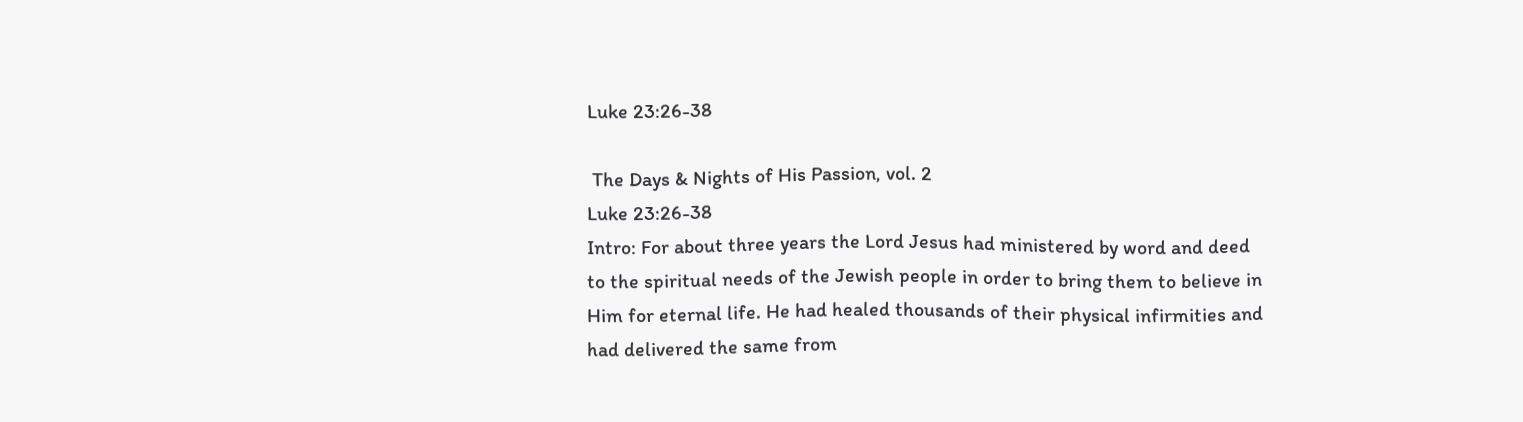Luke 23:26-38

 The Days & Nights of His Passion, vol. 2
Luke 23:26-38
Intro: For about three years the Lord Jesus had ministered by word and deed to the spiritual needs of the Jewish people in order to bring them to believe in Him for eternal life. He had healed thousands of their physical infirmities and had delivered the same from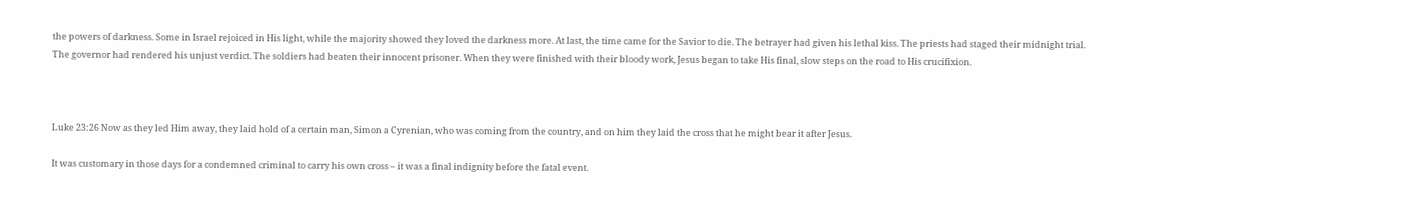the powers of darkness. Some in Israel rejoiced in His light, while the majority showed they loved the darkness more. At last, the time came for the Savior to die. The betrayer had given his lethal kiss. The priests had staged their midnight trial. The governor had rendered his unjust verdict. The soldiers had beaten their innocent prisoner. When they were finished with their bloody work, Jesus began to take His final, slow steps on the road to His crucifixion.



Luke 23:26 Now as they led Him away, they laid hold of a certain man, Simon a Cyrenian, who was coming from the country, and on him they laid the cross that he might bear it after Jesus.

It was customary in those days for a condemned criminal to carry his own cross – it was a final indignity before the fatal event.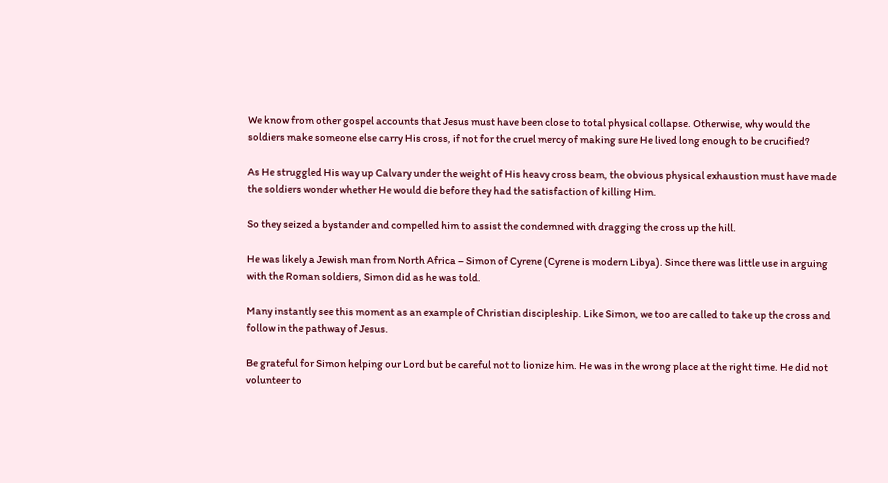We know from other gospel accounts that Jesus must have been close to total physical collapse. Otherwise, why would the soldiers make someone else carry His cross, if not for the cruel mercy of making sure He lived long enough to be crucified?

As He struggled His way up Calvary under the weight of His heavy cross beam, the obvious physical exhaustion must have made the soldiers wonder whether He would die before they had the satisfaction of killing Him.

So they seized a bystander and compelled him to assist the condemned with dragging the cross up the hill.

He was likely a Jewish man from North Africa – Simon of Cyrene (Cyrene is modern Libya). Since there was little use in arguing with the Roman soldiers, Simon did as he was told.

Many instantly see this moment as an example of Christian discipleship. Like Simon, we too are called to take up the cross and follow in the pathway of Jesus.

Be grateful for Simon helping our Lord but be careful not to lionize him. He was in the wrong place at the right time. He did not volunteer to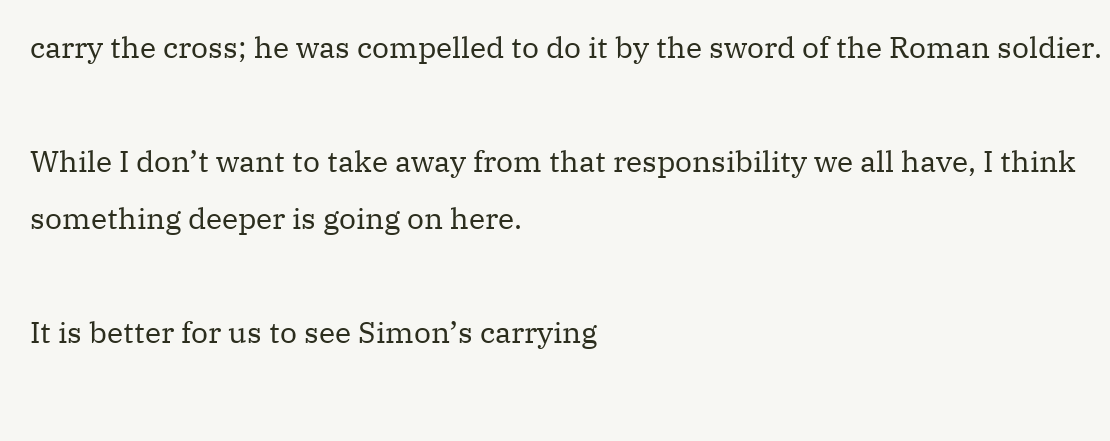carry the cross; he was compelled to do it by the sword of the Roman soldier.

While I don’t want to take away from that responsibility we all have, I think something deeper is going on here.

It is better for us to see Simon’s carrying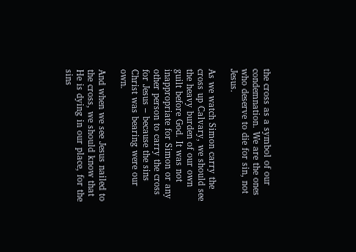the cross as a symbol of our condemnation. We are the ones who deserve to die for sin, not Jesus.

As we watch Simon carry the cross up Calvary, we should see the heavy burden of our own guilt before God. It was not inappropriate for Simon or any other person to carry the cross for Jesus – because the sins Christ was bearing were our own.

And when we see Jesus nailed to the cross, we should know that He is dying in our place, for the sins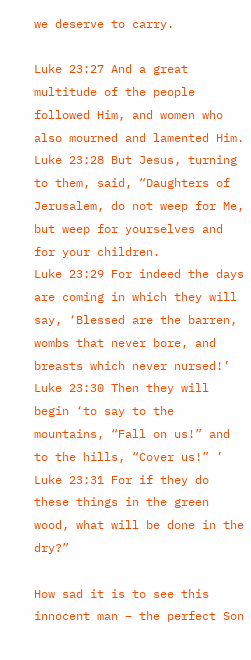we deserve to carry.

Luke 23:27 And a great multitude of the people followed Him, and women who also mourned and lamented Him.
Luke 23:28 But Jesus, turning to them, said, “Daughters of Jerusalem, do not weep for Me, but weep for yourselves and for your children.
Luke 23:29 For indeed the days are coming in which they will say, ‘Blessed are the barren, wombs that never bore, and breasts which never nursed!’
Luke 23:30 Then they will begin ‘to say to the mountains, “Fall on us!” and to the hills, “Cover us!” ’
Luke 23:31 For if they do these things in the green wood, what will be done in the dry?”

How sad it is to see this innocent man – the perfect Son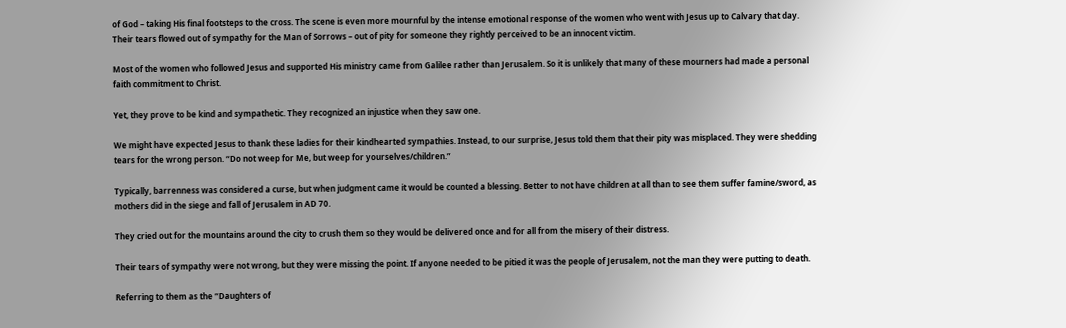of God – taking His final footsteps to the cross. The scene is even more mournful by the intense emotional response of the women who went with Jesus up to Calvary that day.
Their tears flowed out of sympathy for the Man of Sorrows – out of pity for someone they rightly perceived to be an innocent victim.

Most of the women who followed Jesus and supported His ministry came from Galilee rather than Jerusalem. So it is unlikely that many of these mourners had made a personal faith commitment to Christ.

Yet, they prove to be kind and sympathetic. They recognized an injustice when they saw one.

We might have expected Jesus to thank these ladies for their kindhearted sympathies. Instead, to our surprise, Jesus told them that their pity was misplaced. They were shedding tears for the wrong person. “Do not weep for Me, but weep for yourselves/children.”

Typically, barrenness was considered a curse, but when judgment came it would be counted a blessing. Better to not have children at all than to see them suffer famine/sword, as mothers did in the siege and fall of Jerusalem in AD 70.

They cried out for the mountains around the city to crush them so they would be delivered once and for all from the misery of their distress.

Their tears of sympathy were not wrong, but they were missing the point. If anyone needed to be pitied it was the people of Jerusalem, not the man they were putting to death.

Referring to them as the “Daughters of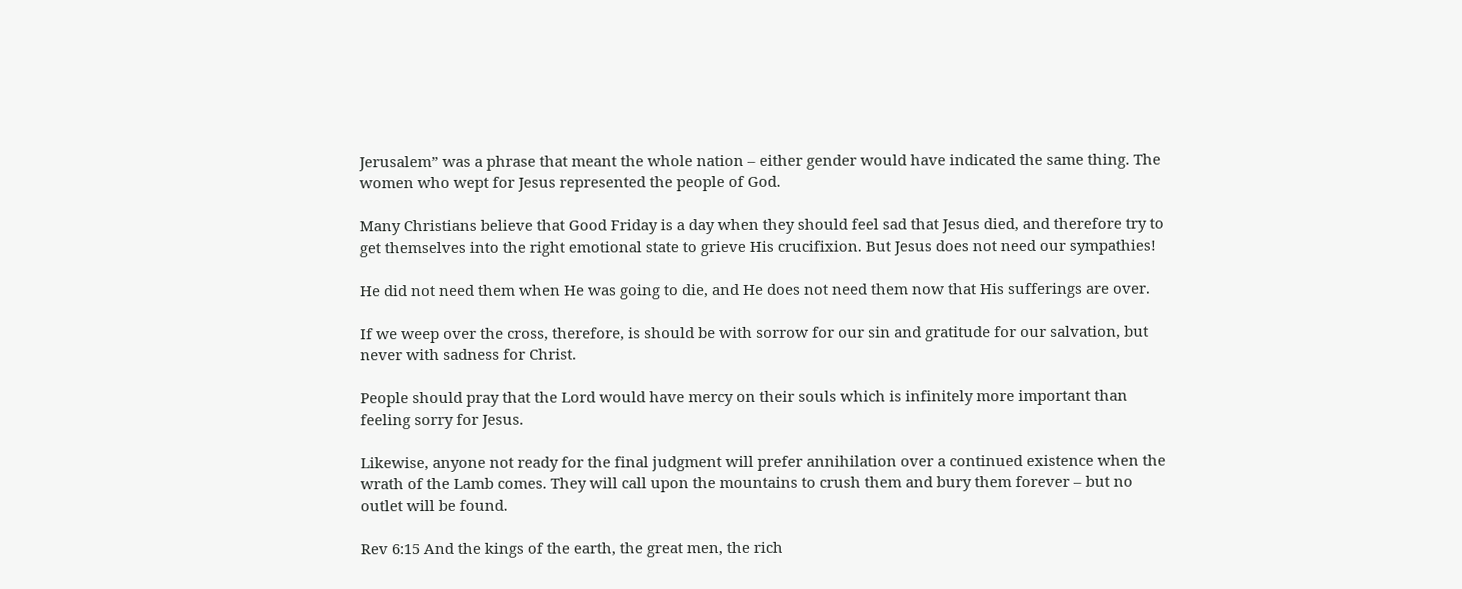Jerusalem” was a phrase that meant the whole nation – either gender would have indicated the same thing. The women who wept for Jesus represented the people of God.

Many Christians believe that Good Friday is a day when they should feel sad that Jesus died, and therefore try to get themselves into the right emotional state to grieve His crucifixion. But Jesus does not need our sympathies!

He did not need them when He was going to die, and He does not need them now that His sufferings are over.

If we weep over the cross, therefore, is should be with sorrow for our sin and gratitude for our salvation, but never with sadness for Christ.

People should pray that the Lord would have mercy on their souls which is infinitely more important than feeling sorry for Jesus.

Likewise, anyone not ready for the final judgment will prefer annihilation over a continued existence when the wrath of the Lamb comes. They will call upon the mountains to crush them and bury them forever – but no outlet will be found.

Rev 6:15 And the kings of the earth, the great men, the rich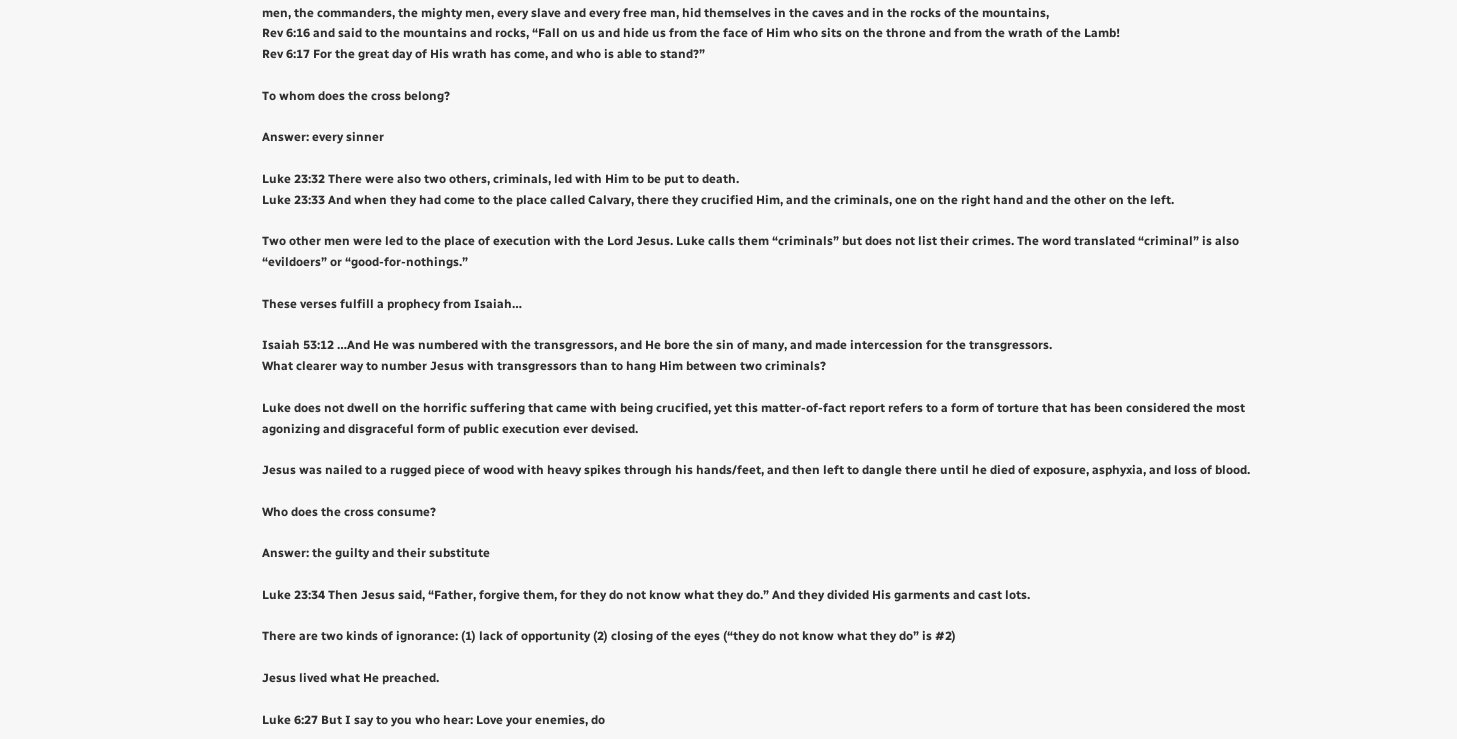men, the commanders, the mighty men, every slave and every free man, hid themselves in the caves and in the rocks of the mountains,
Rev 6:16 and said to the mountains and rocks, “Fall on us and hide us from the face of Him who sits on the throne and from the wrath of the Lamb!
Rev 6:17 For the great day of His wrath has come, and who is able to stand?”

To whom does the cross belong?

Answer: every sinner

Luke 23:32 There were also two others, criminals, led with Him to be put to death.
Luke 23:33 And when they had come to the place called Calvary, there they crucified Him, and the criminals, one on the right hand and the other on the left.

Two other men were led to the place of execution with the Lord Jesus. Luke calls them “criminals” but does not list their crimes. The word translated “criminal” is also “evildoers” or “good-for-nothings.”

These verses fulfill a prophecy from Isaiah…

Isaiah 53:12 …And He was numbered with the transgressors, and He bore the sin of many, and made intercession for the transgressors.
What clearer way to number Jesus with transgressors than to hang Him between two criminals?

Luke does not dwell on the horrific suffering that came with being crucified, yet this matter-of-fact report refers to a form of torture that has been considered the most agonizing and disgraceful form of public execution ever devised.

Jesus was nailed to a rugged piece of wood with heavy spikes through his hands/feet, and then left to dangle there until he died of exposure, asphyxia, and loss of blood.

Who does the cross consume?

Answer: the guilty and their substitute

Luke 23:34 Then Jesus said, “Father, forgive them, for they do not know what they do.” And they divided His garments and cast lots.

There are two kinds of ignorance: (1) lack of opportunity (2) closing of the eyes (“they do not know what they do” is #2)

Jesus lived what He preached.

Luke 6:27 But I say to you who hear: Love your enemies, do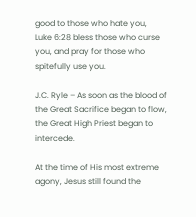good to those who hate you,
Luke 6:28 bless those who curse you, and pray for those who spitefully use you.

J.C. Ryle – As soon as the blood of the Great Sacrifice began to flow, the Great High Priest began to intercede.

At the time of His most extreme agony, Jesus still found the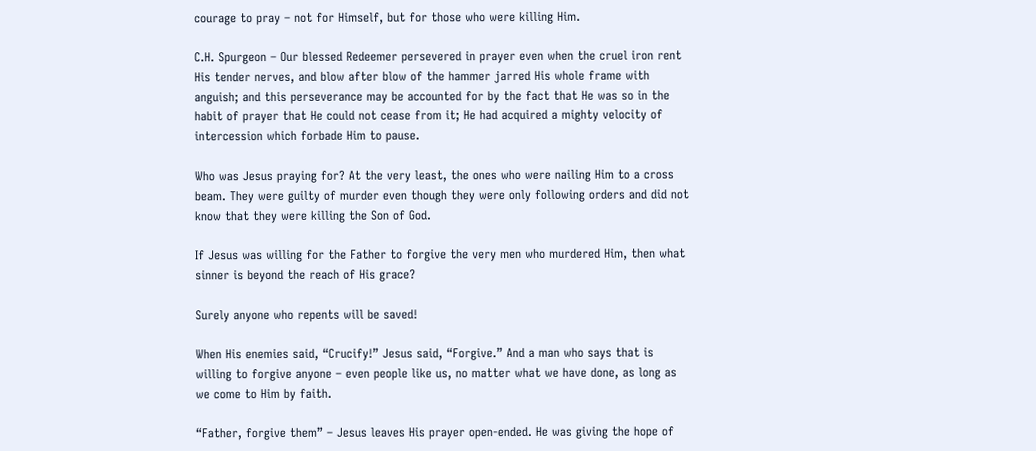courage to pray – not for Himself, but for those who were killing Him.

C.H. Spurgeon – Our blessed Redeemer persevered in prayer even when the cruel iron rent His tender nerves, and blow after blow of the hammer jarred His whole frame with anguish; and this perseverance may be accounted for by the fact that He was so in the habit of prayer that He could not cease from it; He had acquired a mighty velocity of intercession which forbade Him to pause.

Who was Jesus praying for? At the very least, the ones who were nailing Him to a cross beam. They were guilty of murder even though they were only following orders and did not know that they were killing the Son of God.

If Jesus was willing for the Father to forgive the very men who murdered Him, then what sinner is beyond the reach of His grace?

Surely anyone who repents will be saved!

When His enemies said, “Crucify!” Jesus said, “Forgive.” And a man who says that is willing to forgive anyone – even people like us, no matter what we have done, as long as we come to Him by faith.

“Father, forgive them” – Jesus leaves His prayer open-ended. He was giving the hope of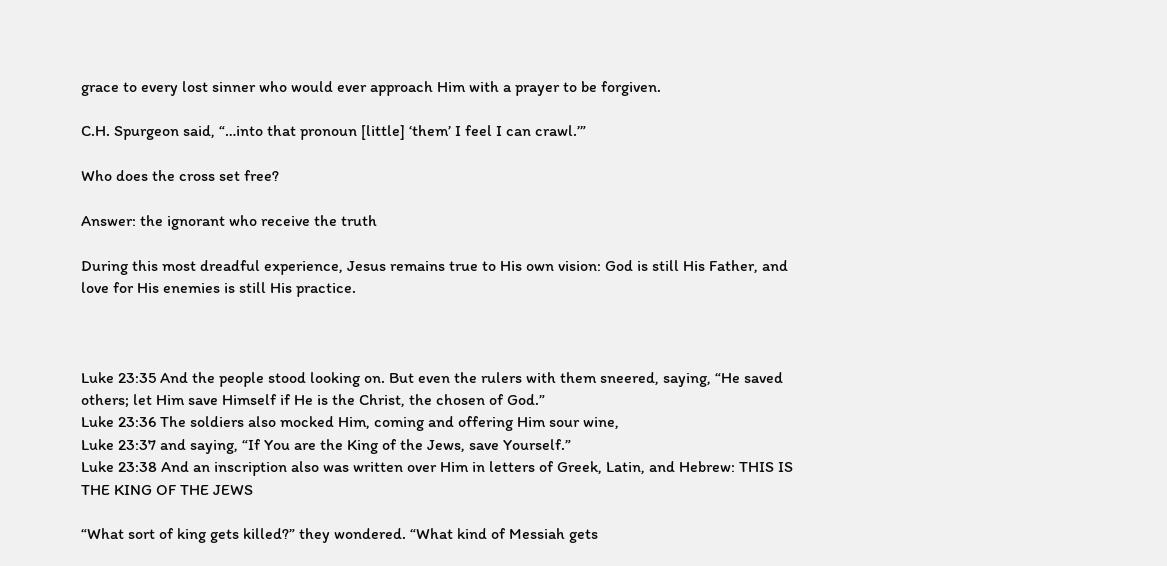grace to every lost sinner who would ever approach Him with a prayer to be forgiven.

C.H. Spurgeon said, “…into that pronoun [little] ‘them’ I feel I can crawl.’”

Who does the cross set free?

Answer: the ignorant who receive the truth

During this most dreadful experience, Jesus remains true to His own vision: God is still His Father, and love for His enemies is still His practice.



Luke 23:35 And the people stood looking on. But even the rulers with them sneered, saying, “He saved others; let Him save Himself if He is the Christ, the chosen of God.”
Luke 23:36 The soldiers also mocked Him, coming and offering Him sour wine,
Luke 23:37 and saying, “If You are the King of the Jews, save Yourself.”
Luke 23:38 And an inscription also was written over Him in letters of Greek, Latin, and Hebrew: THIS IS THE KING OF THE JEWS

“What sort of king gets killed?” they wondered. “What kind of Messiah gets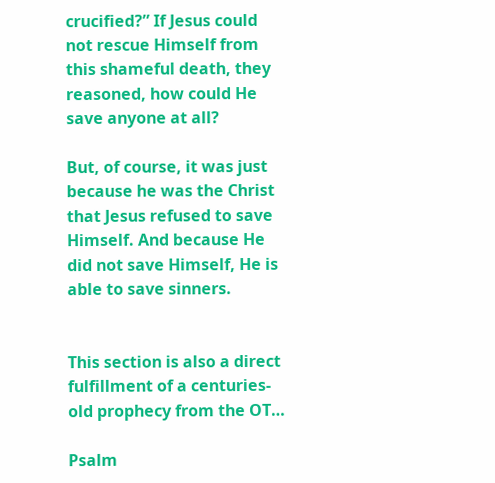crucified?” If Jesus could not rescue Himself from this shameful death, they reasoned, how could He save anyone at all?

But, of course, it was just because he was the Christ that Jesus refused to save Himself. And because He did not save Himself, He is able to save sinners.


This section is also a direct fulfillment of a centuries-old prophecy from the OT…

Psalm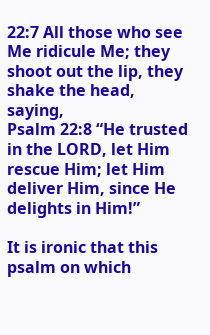22:7 All those who see Me ridicule Me; they shoot out the lip, they shake the head, saying,
Psalm 22:8 “He trusted in the LORD, let Him rescue Him; let Him deliver Him, since He delights in Him!”

It is ironic that this psalm on which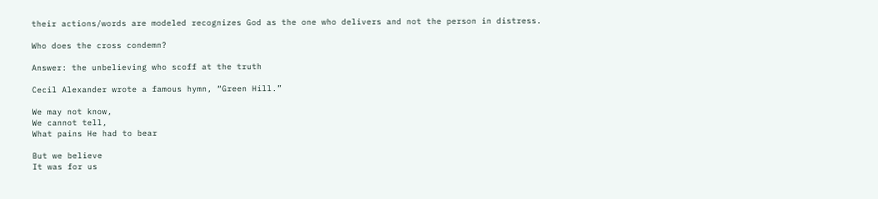their actions/words are modeled recognizes God as the one who delivers and not the person in distress.

Who does the cross condemn?

Answer: the unbelieving who scoff at the truth

Cecil Alexander wrote a famous hymn, “Green Hill.”

We may not know,
We cannot tell,
What pains He had to bear

But we believe
It was for us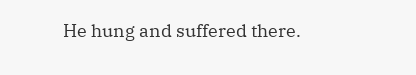He hung and suffered there.